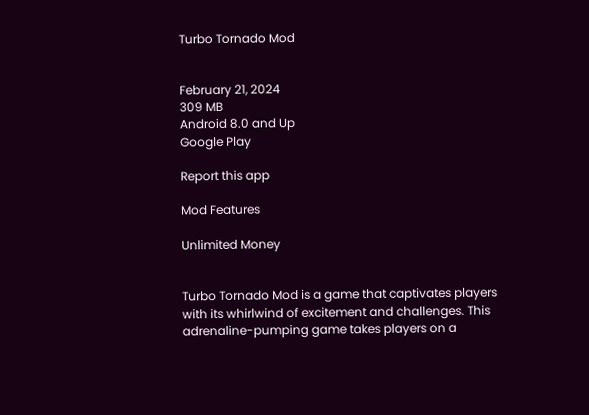Turbo Tornado Mod


February 21, 2024
309 MB
Android 8.0 and Up
Google Play

Report this app

Mod Features

Unlimited Money


Turbo Tornado Mod is a game that captivates players with its whirlwind of excitement and challenges. This adrenaline-pumping game takes players on a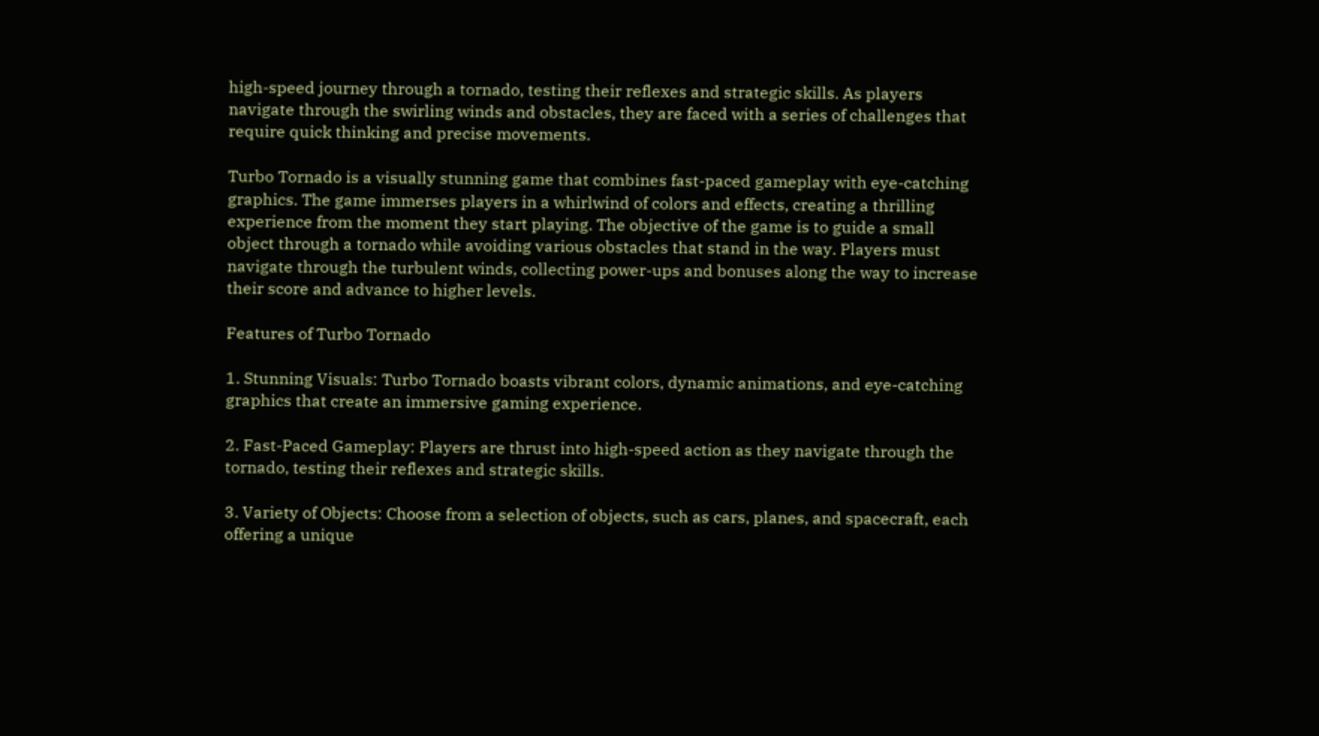high-speed journey through a tornado, testing their reflexes and strategic skills. As players navigate through the swirling winds and obstacles, they are faced with a series of challenges that require quick thinking and precise movements.

Turbo Tornado is a visually stunning game that combines fast-paced gameplay with eye-catching graphics. The game immerses players in a whirlwind of colors and effects, creating a thrilling experience from the moment they start playing. The objective of the game is to guide a small object through a tornado while avoiding various obstacles that stand in the way. Players must navigate through the turbulent winds, collecting power-ups and bonuses along the way to increase their score and advance to higher levels.

Features of Turbo Tornado

1. Stunning Visuals: Turbo Tornado boasts vibrant colors, dynamic animations, and eye-catching graphics that create an immersive gaming experience.

2. Fast-Paced Gameplay: Players are thrust into high-speed action as they navigate through the tornado, testing their reflexes and strategic skills.

3. Variety of Objects: Choose from a selection of objects, such as cars, planes, and spacecraft, each offering a unique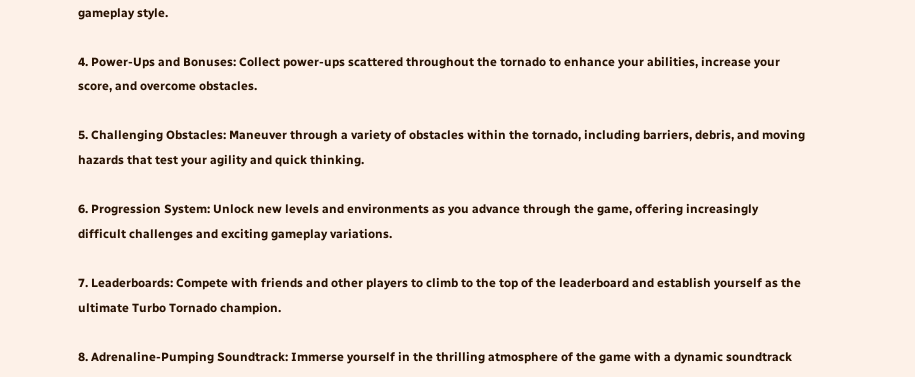gameplay style.

4. Power-Ups and Bonuses: Collect power-ups scattered throughout the tornado to enhance your abilities, increase your score, and overcome obstacles.

5. Challenging Obstacles: Maneuver through a variety of obstacles within the tornado, including barriers, debris, and moving hazards that test your agility and quick thinking.

6. Progression System: Unlock new levels and environments as you advance through the game, offering increasingly difficult challenges and exciting gameplay variations.

7. Leaderboards: Compete with friends and other players to climb to the top of the leaderboard and establish yourself as the ultimate Turbo Tornado champion.

8. Adrenaline-Pumping Soundtrack: Immerse yourself in the thrilling atmosphere of the game with a dynamic soundtrack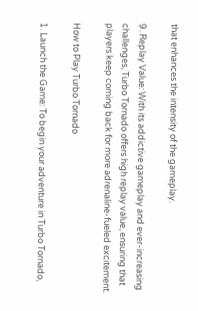that enhances the intensity of the gameplay.

9. Replay Value: With its addictive gameplay and ever-increasing challenges, Turbo Tornado offers high replay value, ensuring that players keep coming back for more adrenaline-fueled excitement.

How to Play Turbo Tornado

1. Launch the Game: To begin your adventure in Turbo Tornado,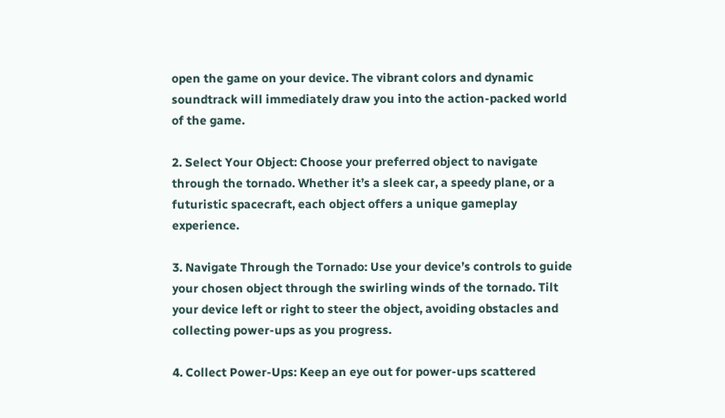open the game on your device. The vibrant colors and dynamic soundtrack will immediately draw you into the action-packed world of the game.

2. Select Your Object: Choose your preferred object to navigate through the tornado. Whether it’s a sleek car, a speedy plane, or a futuristic spacecraft, each object offers a unique gameplay experience.

3. Navigate Through the Tornado: Use your device’s controls to guide your chosen object through the swirling winds of the tornado. Tilt your device left or right to steer the object, avoiding obstacles and collecting power-ups as you progress.

4. Collect Power-Ups: Keep an eye out for power-ups scattered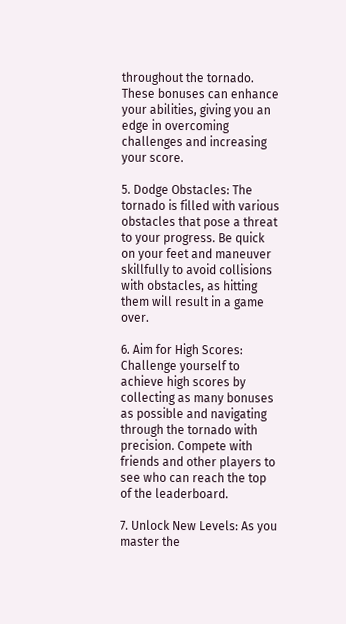throughout the tornado. These bonuses can enhance your abilities, giving you an edge in overcoming challenges and increasing your score.

5. Dodge Obstacles: The tornado is filled with various obstacles that pose a threat to your progress. Be quick on your feet and maneuver skillfully to avoid collisions with obstacles, as hitting them will result in a game over.

6. Aim for High Scores: Challenge yourself to achieve high scores by collecting as many bonuses as possible and navigating through the tornado with precision. Compete with friends and other players to see who can reach the top of the leaderboard.

7. Unlock New Levels: As you master the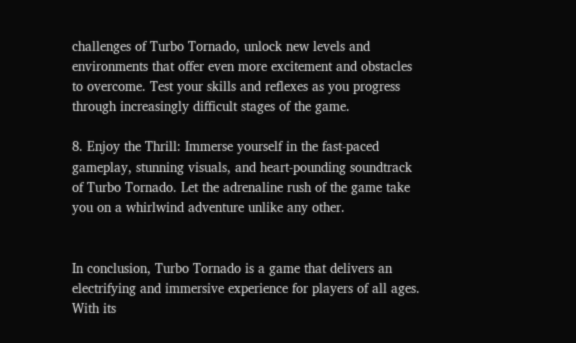challenges of Turbo Tornado, unlock new levels and environments that offer even more excitement and obstacles to overcome. Test your skills and reflexes as you progress through increasingly difficult stages of the game.

8. Enjoy the Thrill: Immerse yourself in the fast-paced gameplay, stunning visuals, and heart-pounding soundtrack of Turbo Tornado. Let the adrenaline rush of the game take you on a whirlwind adventure unlike any other.


In conclusion, Turbo Tornado is a game that delivers an electrifying and immersive experience for players of all ages. With its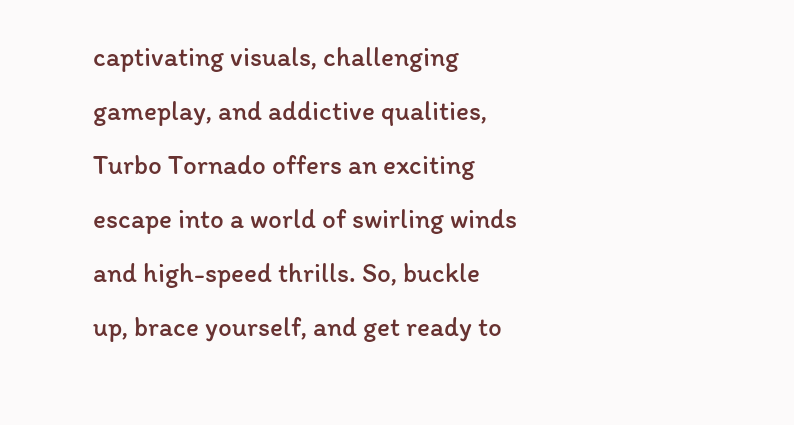captivating visuals, challenging gameplay, and addictive qualities, Turbo Tornado offers an exciting escape into a world of swirling winds and high-speed thrills. So, buckle up, brace yourself, and get ready to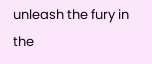unleash the fury in the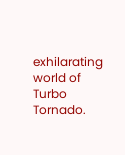exhilarating world of Turbo Tornado.